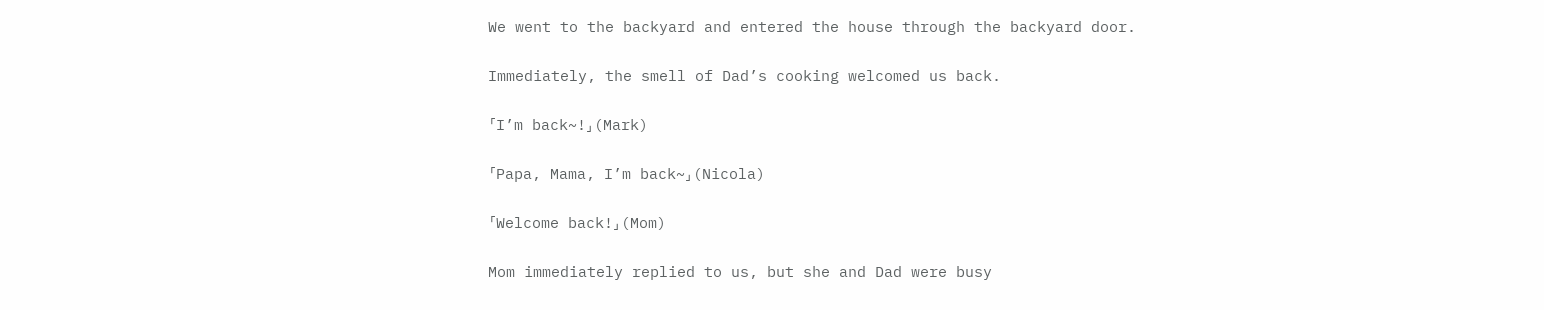We went to the backyard and entered the house through the backyard door.

Immediately, the smell of Dad’s cooking welcomed us back.

「I’m back~!」(Mark)

「Papa, Mama, I’m back~」(Nicola)

「Welcome back!」(Mom)

Mom immediately replied to us, but she and Dad were busy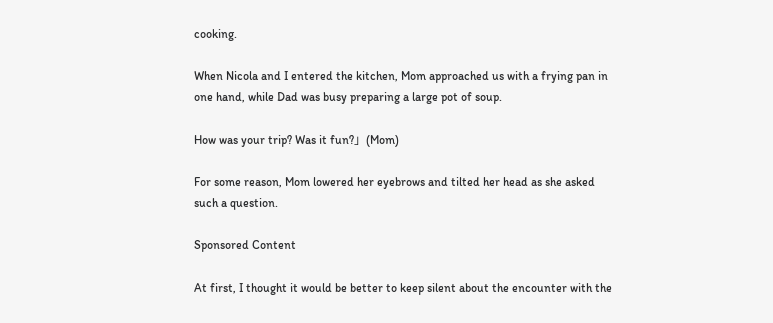cooking.

When Nicola and I entered the kitchen, Mom approached us with a frying pan in one hand, while Dad was busy preparing a large pot of soup.

How was your trip? Was it fun?」(Mom)

For some reason, Mom lowered her eyebrows and tilted her head as she asked such a question.

Sponsored Content

At first, I thought it would be better to keep silent about the encounter with the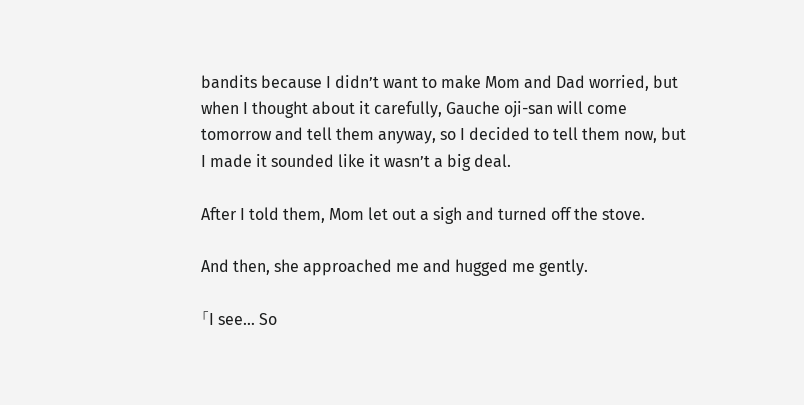bandits because I didn’t want to make Mom and Dad worried, but when I thought about it carefully, Gauche oji-san will come tomorrow and tell them anyway, so I decided to tell them now, but I made it sounded like it wasn’t a big deal.

After I told them, Mom let out a sigh and turned off the stove.

And then, she approached me and hugged me gently.

「I see… So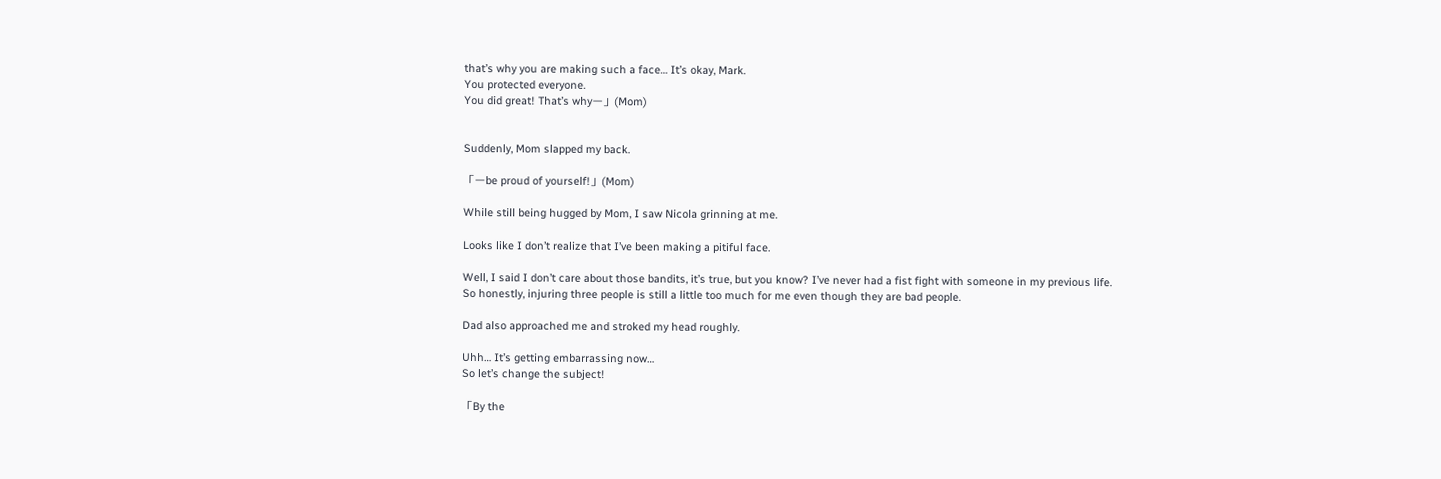that’s why you are making such a face… It’s okay, Mark.
You protected everyone.
You did great! That’s whyー」(Mom)


Suddenly, Mom slapped my back.

「ーbe proud of yourself!」(Mom)

While still being hugged by Mom, I saw Nicola grinning at me.

Looks like I don’t realize that I’ve been making a pitiful face.

Well, I said I don’t care about those bandits, it’s true, but you know? I’ve never had a fist fight with someone in my previous life.
So honestly, injuring three people is still a little too much for me even though they are bad people.

Dad also approached me and stroked my head roughly.

Uhh… It’s getting embarrassing now…
So let’s change the subject!

「By the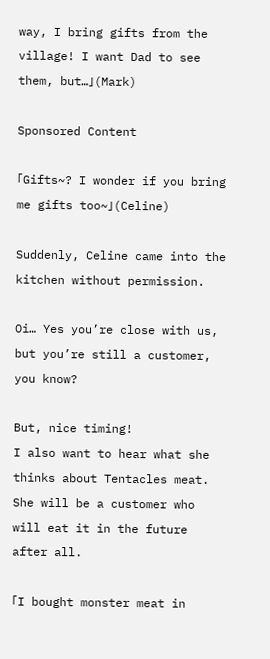way, I bring gifts from the village! I want Dad to see them, but…」(Mark)

Sponsored Content

「Gifts~? I wonder if you bring me gifts too~」(Celine)

Suddenly, Celine came into the kitchen without permission.

Oi… Yes you’re close with us, but you’re still a customer, you know?

But, nice timing!
I also want to hear what she thinks about Tentacles meat.
She will be a customer who will eat it in the future after all.

「I bought monster meat in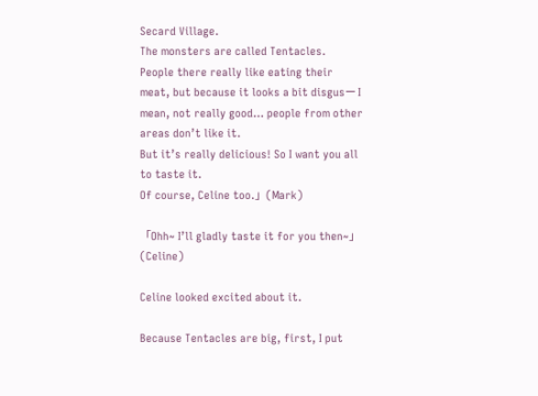Secard Village.
The monsters are called Tentacles.
People there really like eating their meat, but because it looks a bit disgusー I mean, not really good… people from other areas don’t like it.
But it’s really delicious! So I want you all to taste it.
Of course, Celine too.」(Mark)

「Ohh~ I’ll gladly taste it for you then~」(Celine)

Celine looked excited about it.

Because Tentacles are big, first, I put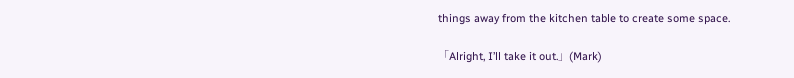things away from the kitchen table to create some space.

「Alright, I’ll take it out.」(Mark)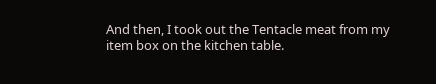And then, I took out the Tentacle meat from my item box on the kitchen table.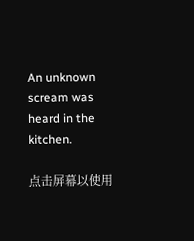An unknown scream was heard in the kitchen.

点击屏幕以使用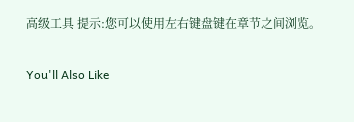高级工具 提示:您可以使用左右键盘键在章节之间浏览。

You'll Also Like